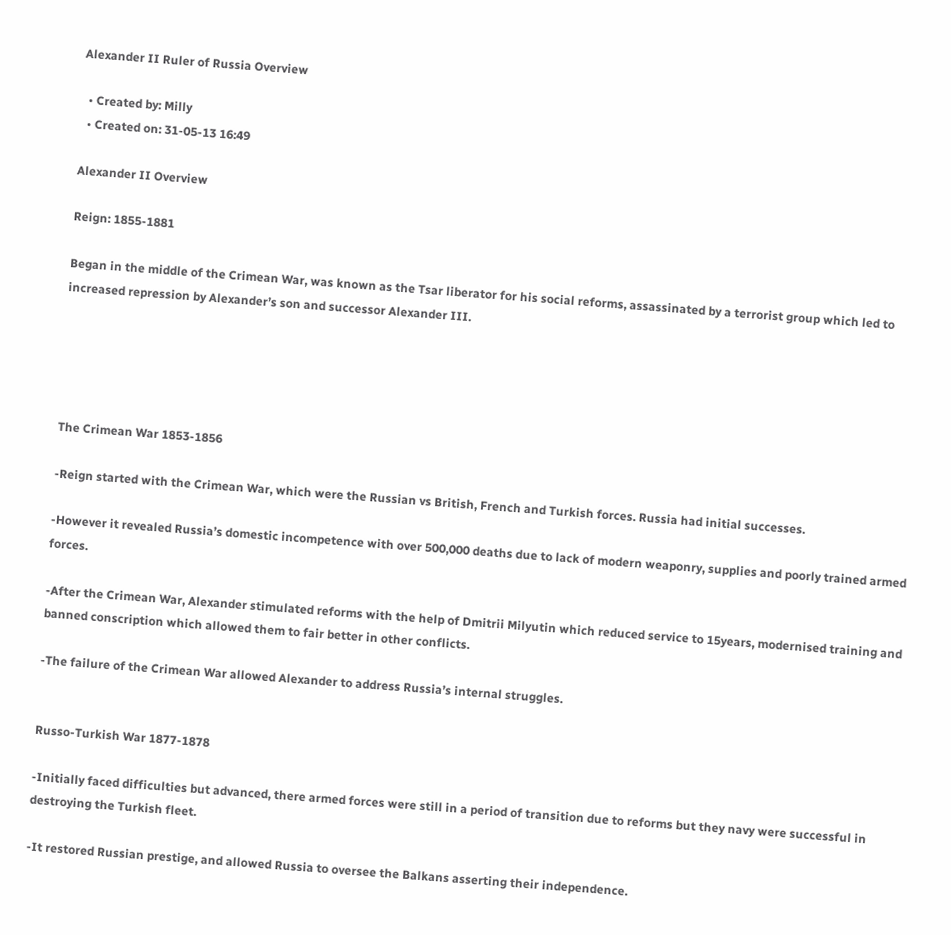Alexander II Ruler of Russia Overview

  • Created by: Milly
  • Created on: 31-05-13 16:49

Alexander II Overview

Reign: 1855-1881

Began in the middle of the Crimean War, was known as the Tsar liberator for his social reforms, assassinated by a terrorist group which led to increased repression by Alexander’s son and successor Alexander III.





The Crimean War 1853-1856

-Reign started with the Crimean War, which were the Russian vs British, French and Turkish forces. Russia had initial successes.

-However it revealed Russia’s domestic incompetence with over 500,000 deaths due to lack of modern weaponry, supplies and poorly trained armed forces.

-After the Crimean War, Alexander stimulated reforms with the help of Dmitrii Milyutin which reduced service to 15years, modernised training and banned conscription which allowed them to fair better in other conflicts.

-The failure of the Crimean War allowed Alexander to address Russia’s internal struggles.


Russo-Turkish War 1877-1878

-Initially faced difficulties but advanced, there armed forces were still in a period of transition due to reforms but they navy were successful in destroying the Turkish fleet.

-It restored Russian prestige, and allowed Russia to oversee the Balkans asserting their independence.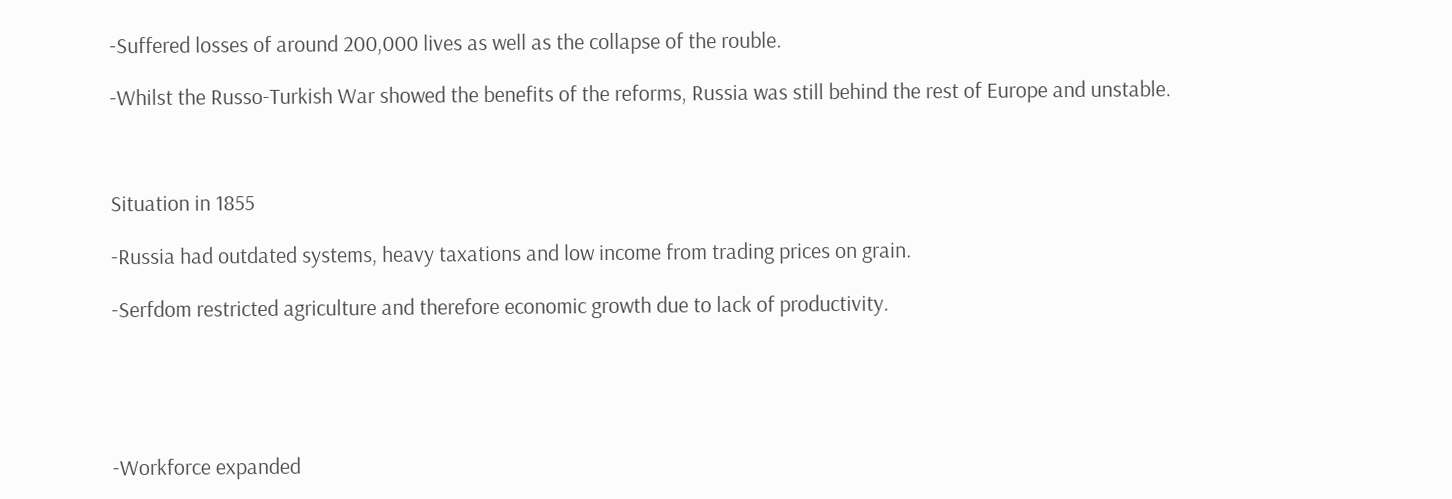-Suffered losses of around 200,000 lives as well as the collapse of the rouble.

-Whilst the Russo-Turkish War showed the benefits of the reforms, Russia was still behind the rest of Europe and unstable.



Situation in 1855

-Russia had outdated systems, heavy taxations and low income from trading prices on grain.

-Serfdom restricted agriculture and therefore economic growth due to lack of productivity.





-Workforce expanded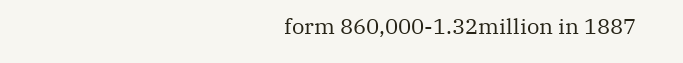form 860,000-1.32million in 1887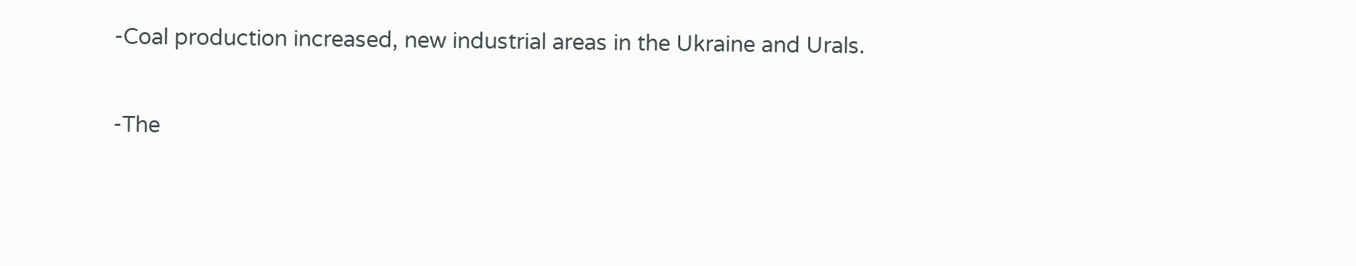-Coal production increased, new industrial areas in the Ukraine and Urals.

-The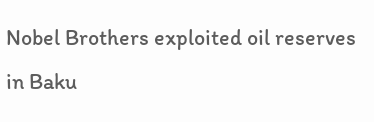Nobel Brothers exploited oil reserves in Baku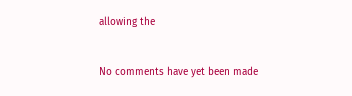allowing the


No comments have yet been made